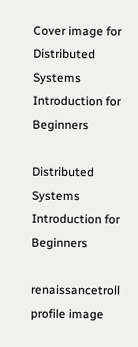Cover image for Distributed Systems Introduction for Beginners

Distributed Systems Introduction for Beginners

renaissancetroll profile image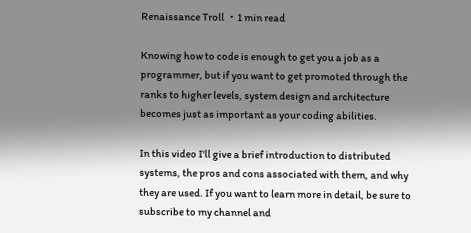Renaissance Troll ・1 min read

Knowing how to code is enough to get you a job as a programmer, but if you want to get promoted through the ranks to higher levels, system design and architecture becomes just as important as your coding abilities.

In this video I'll give a brief introduction to distributed systems, the pros and cons associated with them, and why they are used. If you want to learn more in detail, be sure to subscribe to my channel and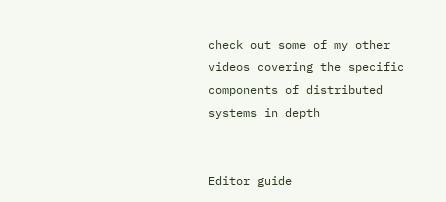check out some of my other videos covering the specific components of distributed systems in depth


Editor guide